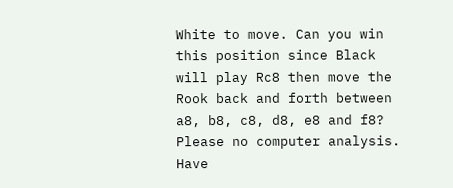White to move. Can you win this position since Black will play Rc8 then move the Rook back and forth between a8, b8, c8, d8, e8 and f8? Please no computer analysis. Have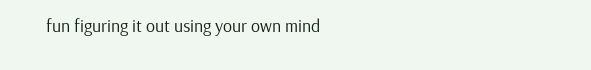fun figuring it out using your own mind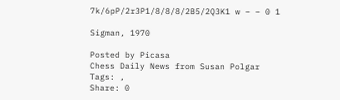7k/6pP/2r3P1/8/8/8/2B5/2Q3K1 w – – 0 1

Sigman, 1970

Posted by Picasa
Chess Daily News from Susan Polgar
Tags: ,
Share: 0